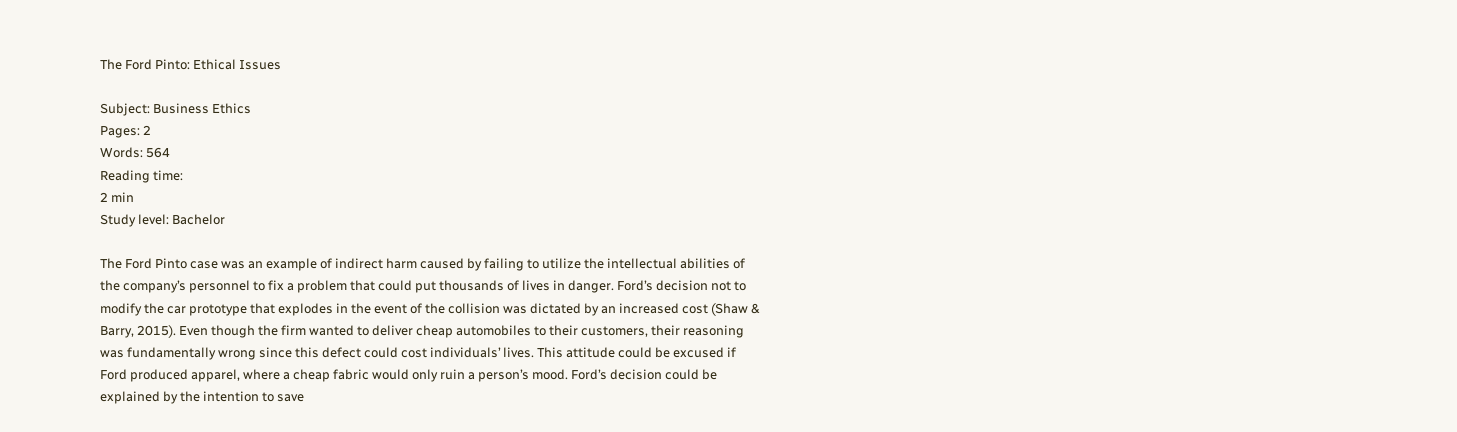The Ford Pinto: Ethical Issues

Subject: Business Ethics
Pages: 2
Words: 564
Reading time:
2 min
Study level: Bachelor

The Ford Pinto case was an example of indirect harm caused by failing to utilize the intellectual abilities of the company’s personnel to fix a problem that could put thousands of lives in danger. Ford’s decision not to modify the car prototype that explodes in the event of the collision was dictated by an increased cost (Shaw & Barry, 2015). Even though the firm wanted to deliver cheap automobiles to their customers, their reasoning was fundamentally wrong since this defect could cost individuals’ lives. This attitude could be excused if Ford produced apparel, where a cheap fabric would only ruin a person’s mood. Ford’s decision could be explained by the intention to save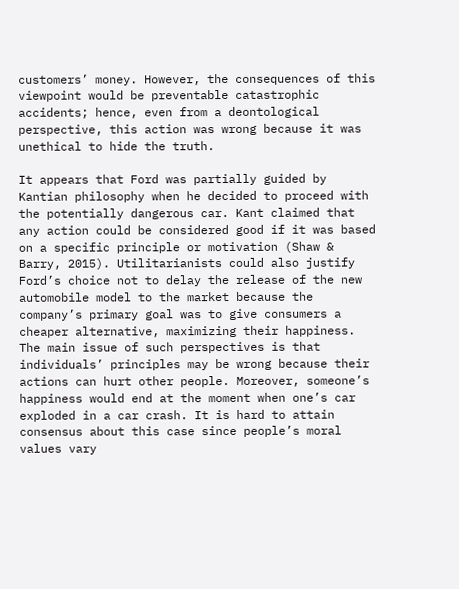customers’ money. However, the consequences of this viewpoint would be preventable catastrophic accidents; hence, even from a deontological perspective, this action was wrong because it was unethical to hide the truth.

It appears that Ford was partially guided by Kantian philosophy when he decided to proceed with the potentially dangerous car. Kant claimed that any action could be considered good if it was based on a specific principle or motivation (Shaw & Barry, 2015). Utilitarianists could also justify Ford’s choice not to delay the release of the new automobile model to the market because the company’s primary goal was to give consumers a cheaper alternative, maximizing their happiness. The main issue of such perspectives is that individuals’ principles may be wrong because their actions can hurt other people. Moreover, someone’s happiness would end at the moment when one’s car exploded in a car crash. It is hard to attain consensus about this case since people’s moral values vary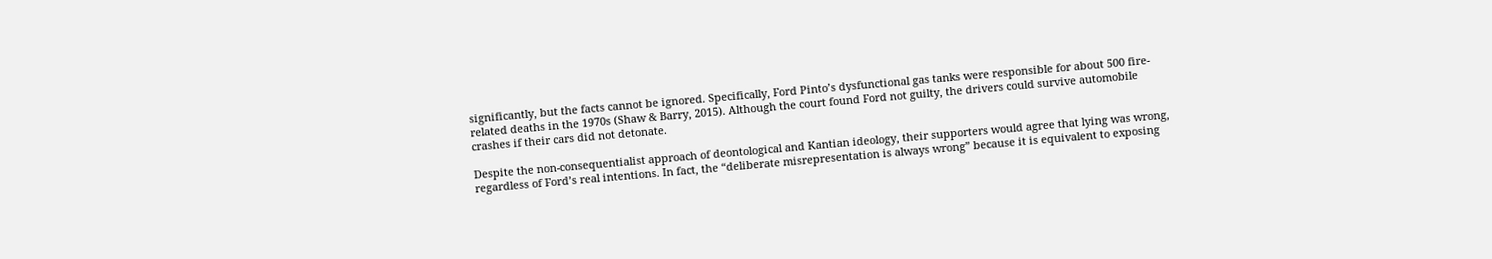significantly, but the facts cannot be ignored. Specifically, Ford Pinto’s dysfunctional gas tanks were responsible for about 500 fire-related deaths in the 1970s (Shaw & Barry, 2015). Although the court found Ford not guilty, the drivers could survive automobile crashes if their cars did not detonate.

Despite the non-consequentialist approach of deontological and Kantian ideology, their supporters would agree that lying was wrong, regardless of Ford’s real intentions. In fact, the “deliberate misrepresentation is always wrong” because it is equivalent to exposing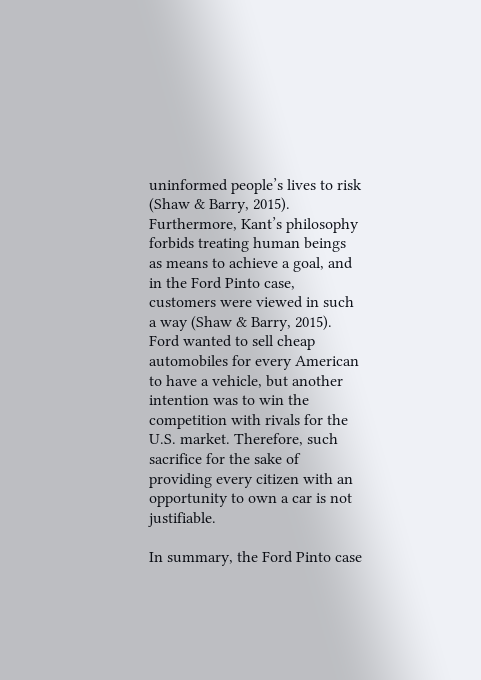uninformed people’s lives to risk (Shaw & Barry, 2015). Furthermore, Kant’s philosophy forbids treating human beings as means to achieve a goal, and in the Ford Pinto case, customers were viewed in such a way (Shaw & Barry, 2015). Ford wanted to sell cheap automobiles for every American to have a vehicle, but another intention was to win the competition with rivals for the U.S. market. Therefore, such sacrifice for the sake of providing every citizen with an opportunity to own a car is not justifiable.

In summary, the Ford Pinto case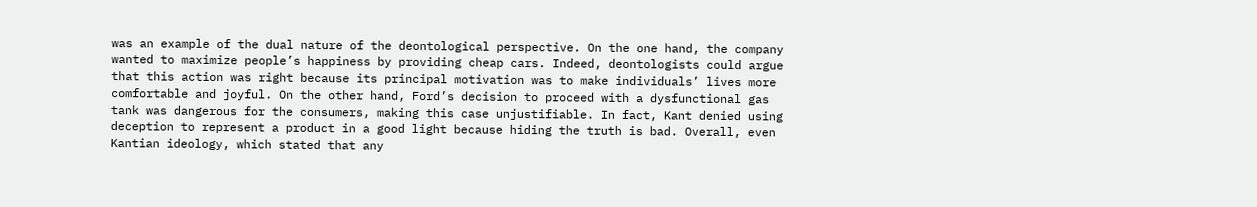was an example of the dual nature of the deontological perspective. On the one hand, the company wanted to maximize people’s happiness by providing cheap cars. Indeed, deontologists could argue that this action was right because its principal motivation was to make individuals’ lives more comfortable and joyful. On the other hand, Ford’s decision to proceed with a dysfunctional gas tank was dangerous for the consumers, making this case unjustifiable. In fact, Kant denied using deception to represent a product in a good light because hiding the truth is bad. Overall, even Kantian ideology, which stated that any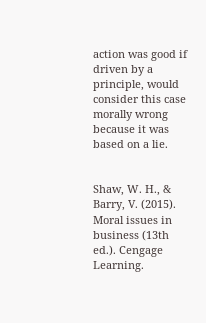action was good if driven by a principle, would consider this case morally wrong because it was based on a lie.


Shaw, W. H., & Barry, V. (2015). Moral issues in business (13th ed.). Cengage Learning.